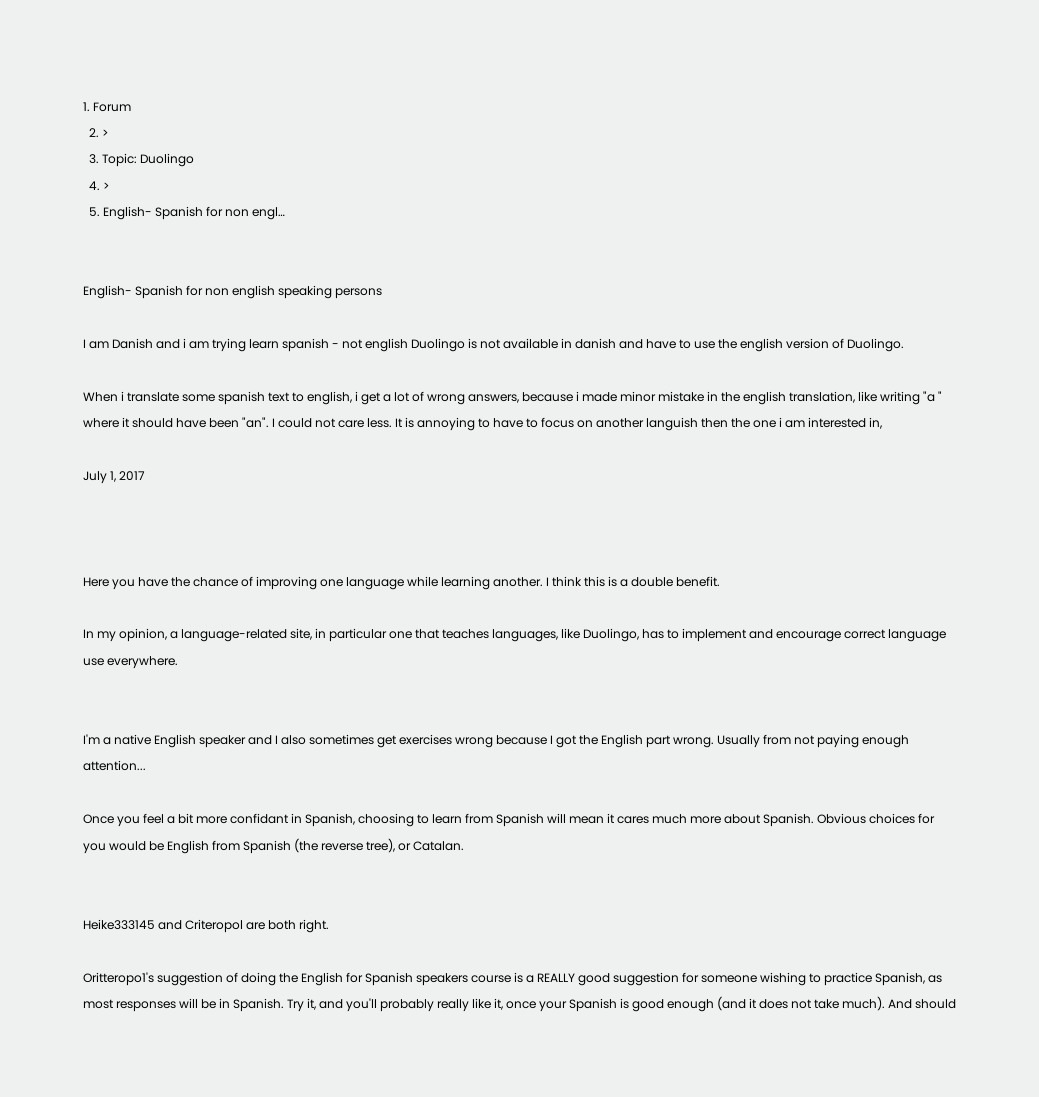1. Forum
  2. >
  3. Topic: Duolingo
  4. >
  5. English- Spanish for non engl…


English- Spanish for non english speaking persons

I am Danish and i am trying learn spanish - not english Duolingo is not available in danish and have to use the english version of Duolingo.

When i translate some spanish text to english, i get a lot of wrong answers, because i made minor mistake in the english translation, like writing "a " where it should have been "an". I could not care less. It is annoying to have to focus on another languish then the one i am interested in,

July 1, 2017



Here you have the chance of improving one language while learning another. I think this is a double benefit.

In my opinion, a language-related site, in particular one that teaches languages, like Duolingo, has to implement and encourage correct language use everywhere.


I'm a native English speaker and I also sometimes get exercises wrong because I got the English part wrong. Usually from not paying enough attention...

Once you feel a bit more confidant in Spanish, choosing to learn from Spanish will mean it cares much more about Spanish. Obvious choices for you would be English from Spanish (the reverse tree), or Catalan.


Heike333145 and Criteropol are both right.

Oritteropo1's suggestion of doing the English for Spanish speakers course is a REALLY good suggestion for someone wishing to practice Spanish, as most responses will be in Spanish. Try it, and you'll probably really like it, once your Spanish is good enough (and it does not take much). And should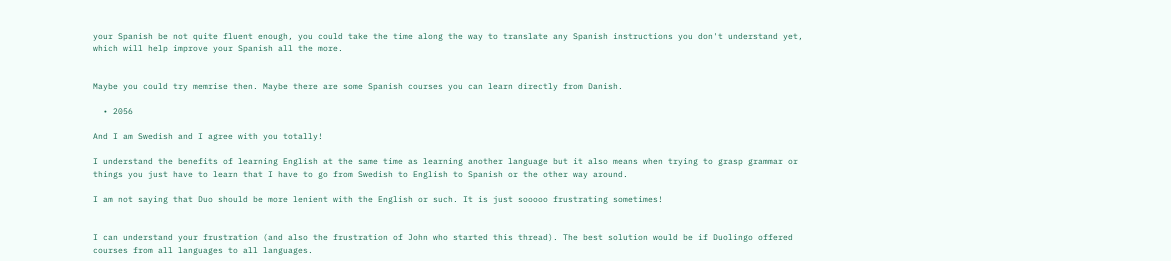your Spanish be not quite fluent enough, you could take the time along the way to translate any Spanish instructions you don't understand yet, which will help improve your Spanish all the more.


Maybe you could try memrise then. Maybe there are some Spanish courses you can learn directly from Danish.

  • 2056

And I am Swedish and I agree with you totally!

I understand the benefits of learning English at the same time as learning another language but it also means when trying to grasp grammar or things you just have to learn that I have to go from Swedish to English to Spanish or the other way around.

I am not saying that Duo should be more lenient with the English or such. It is just sooooo frustrating sometimes!


I can understand your frustration (and also the frustration of John who started this thread). The best solution would be if Duolingo offered courses from all languages to all languages.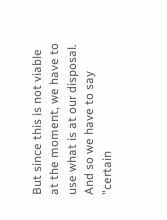But since this is not viable at the moment, we have to use what is at our disposal. And so we have to say "certain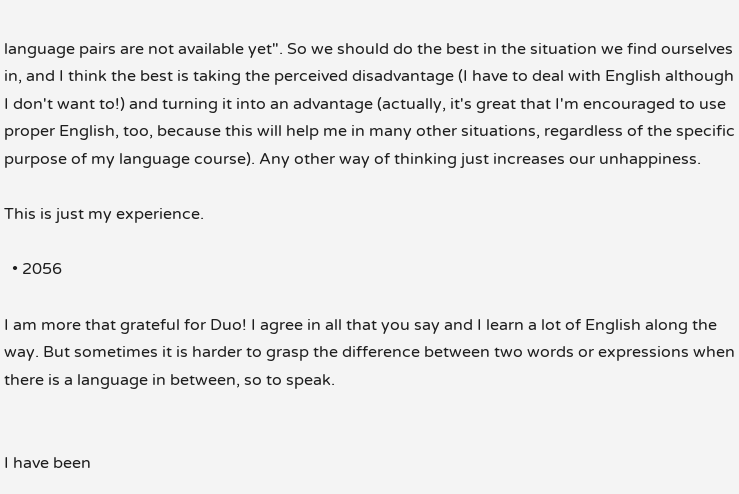language pairs are not available yet". So we should do the best in the situation we find ourselves in, and I think the best is taking the perceived disadvantage (I have to deal with English although I don't want to!) and turning it into an advantage (actually, it's great that I'm encouraged to use proper English, too, because this will help me in many other situations, regardless of the specific purpose of my language course). Any other way of thinking just increases our unhappiness.

This is just my experience.

  • 2056

I am more that grateful for Duo! I agree in all that you say and I learn a lot of English along the way. But sometimes it is harder to grasp the difference between two words or expressions when there is a language in between, so to speak.


I have been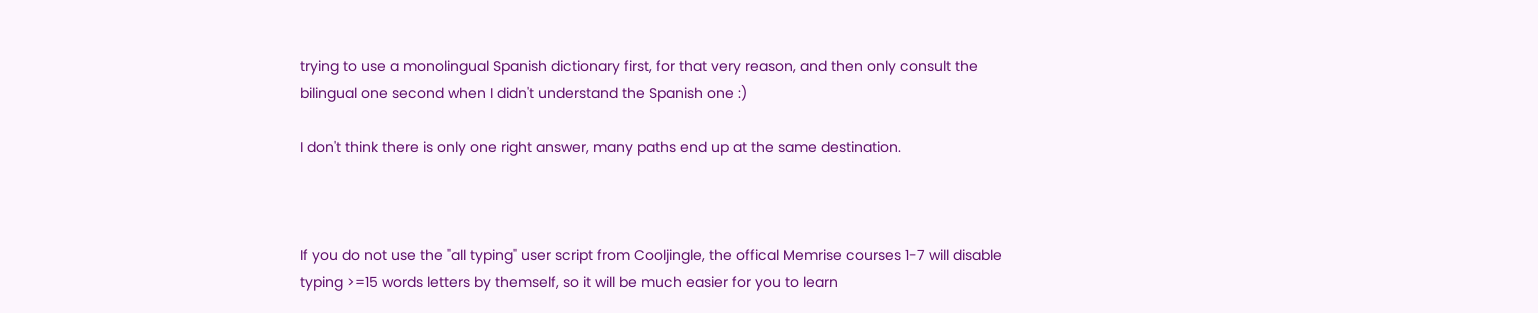trying to use a monolingual Spanish dictionary first, for that very reason, and then only consult the bilingual one second when I didn't understand the Spanish one :)

I don't think there is only one right answer, many paths end up at the same destination.



If you do not use the "all typing" user script from Cooljingle, the offical Memrise courses 1-7 will disable typing >=15 words letters by themself, so it will be much easier for you to learn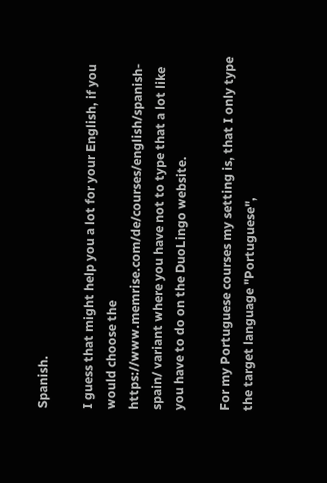Spanish.

I guess that might help you a lot for your English, if you would choose the https://www.memrise.com/de/courses/english/spanish-spain/ variant where you have not to type that a lot like you have to do on the DuoLingo website.

For my Portuguese courses my setting is, that I only type the target language "Portuguese",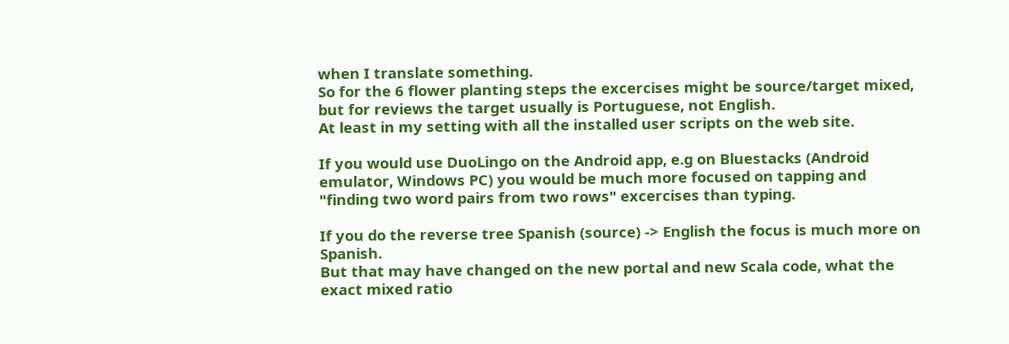when I translate something.
So for the 6 flower planting steps the excercises might be source/target mixed, but for reviews the target usually is Portuguese, not English.
At least in my setting with all the installed user scripts on the web site.

If you would use DuoLingo on the Android app, e.g on Bluestacks (Android emulator, Windows PC) you would be much more focused on tapping and "finding two word pairs from two rows" excercises than typing.

If you do the reverse tree Spanish (source) -> English the focus is much more on Spanish.
But that may have changed on the new portal and new Scala code, what the exact mixed ratio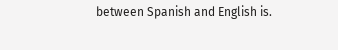between Spanish and English is.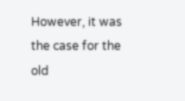However, it was the case for the old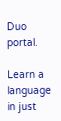Duo portal.

Learn a language in just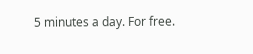5 minutes a day. For free.